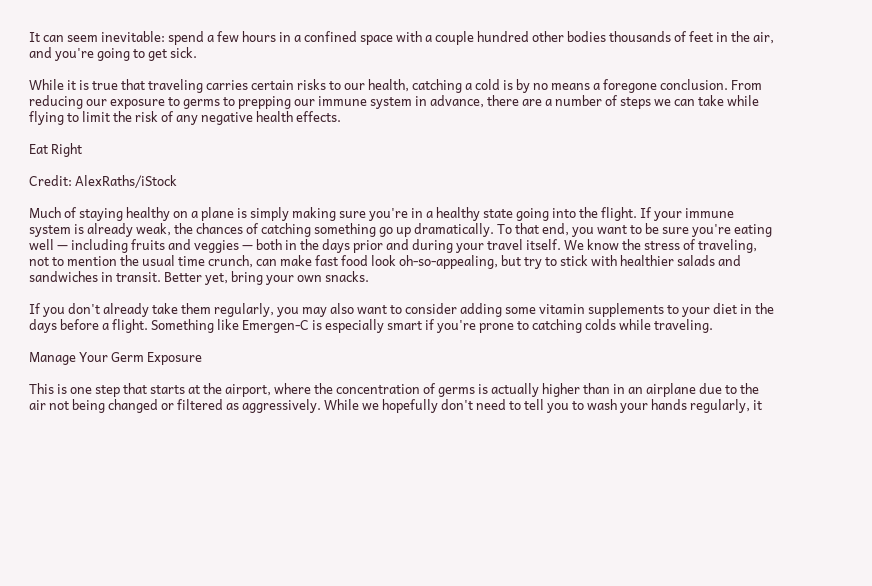It can seem inevitable: spend a few hours in a confined space with a couple hundred other bodies thousands of feet in the air, and you're going to get sick.

While it is true that traveling carries certain risks to our health, catching a cold is by no means a foregone conclusion. From reducing our exposure to germs to prepping our immune system in advance, there are a number of steps we can take while flying to limit the risk of any negative health effects.

Eat Right

Credit: AlexRaths/iStock

Much of staying healthy on a plane is simply making sure you're in a healthy state going into the flight. If your immune system is already weak, the chances of catching something go up dramatically. To that end, you want to be sure you're eating well — including fruits and veggies — both in the days prior and during your travel itself. We know the stress of traveling, not to mention the usual time crunch, can make fast food look oh-so-appealing, but try to stick with healthier salads and sandwiches in transit. Better yet, bring your own snacks.

If you don't already take them regularly, you may also want to consider adding some vitamin supplements to your diet in the days before a flight. Something like Emergen-C is especially smart if you're prone to catching colds while traveling.

Manage Your Germ Exposure

This is one step that starts at the airport, where the concentration of germs is actually higher than in an airplane due to the air not being changed or filtered as aggressively. While we hopefully don't need to tell you to wash your hands regularly, it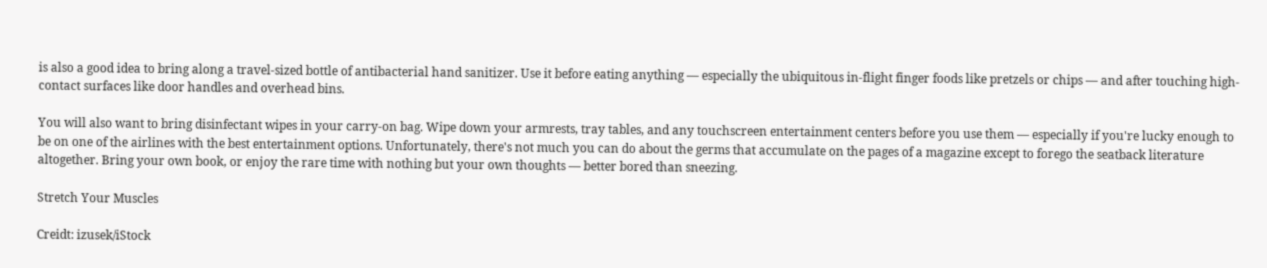is also a good idea to bring along a travel-sized bottle of antibacterial hand sanitizer. Use it before eating anything — especially the ubiquitous in-flight finger foods like pretzels or chips — and after touching high-contact surfaces like door handles and overhead bins.

You will also want to bring disinfectant wipes in your carry-on bag. Wipe down your armrests, tray tables, and any touchscreen entertainment centers before you use them — especially if you're lucky enough to be on one of the airlines with the best entertainment options. Unfortunately, there's not much you can do about the germs that accumulate on the pages of a magazine except to forego the seatback literature altogether. Bring your own book, or enjoy the rare time with nothing but your own thoughts — better bored than sneezing.

Stretch Your Muscles

Creidt: izusek/iStock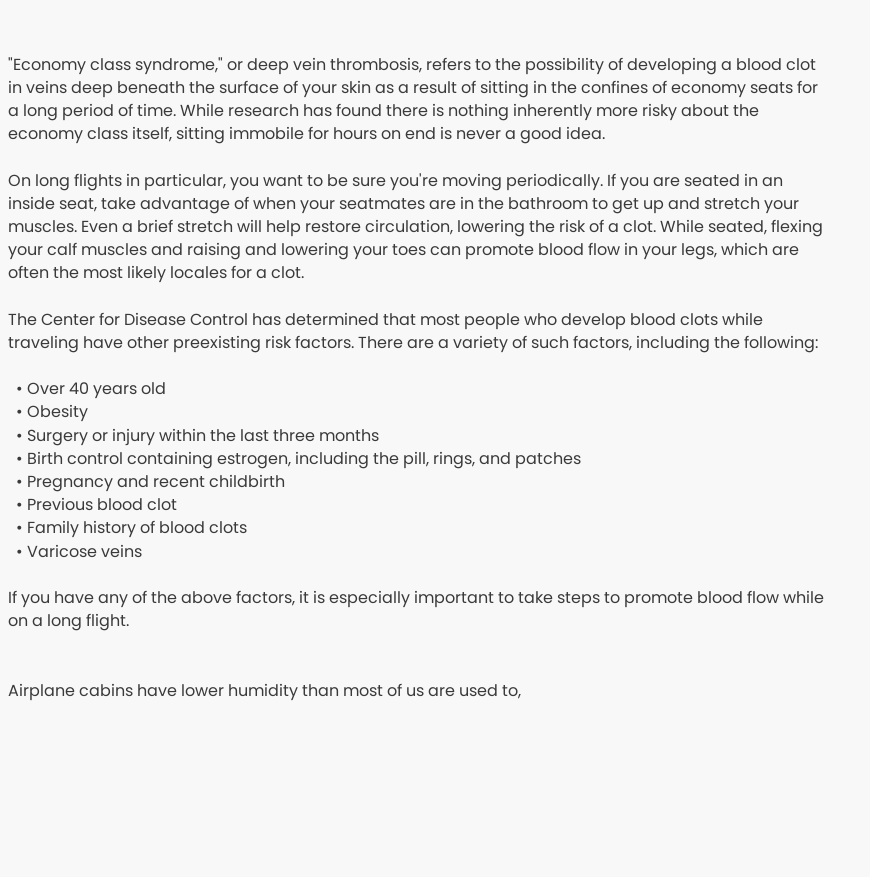"Economy class syndrome," or deep vein thrombosis, refers to the possibility of developing a blood clot in veins deep beneath the surface of your skin as a result of sitting in the confines of economy seats for a long period of time. While research has found there is nothing inherently more risky about the economy class itself, sitting immobile for hours on end is never a good idea.

On long flights in particular, you want to be sure you're moving periodically. If you are seated in an inside seat, take advantage of when your seatmates are in the bathroom to get up and stretch your muscles. Even a brief stretch will help restore circulation, lowering the risk of a clot. While seated, flexing your calf muscles and raising and lowering your toes can promote blood flow in your legs, which are often the most likely locales for a clot.

The Center for Disease Control has determined that most people who develop blood clots while traveling have other preexisting risk factors. There are a variety of such factors, including the following:

  • Over 40 years old
  • Obesity
  • Surgery or injury within the last three months
  • Birth control containing estrogen, including the pill, rings, and patches
  • Pregnancy and recent childbirth
  • Previous blood clot
  • Family history of blood clots
  • Varicose veins

If you have any of the above factors, it is especially important to take steps to promote blood flow while on a long flight.


Airplane cabins have lower humidity than most of us are used to,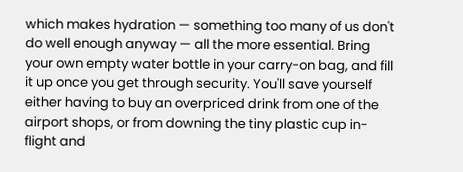which makes hydration — something too many of us don't do well enough anyway — all the more essential. Bring your own empty water bottle in your carry-on bag, and fill it up once you get through security. You'll save yourself either having to buy an overpriced drink from one of the airport shops, or from downing the tiny plastic cup in-flight and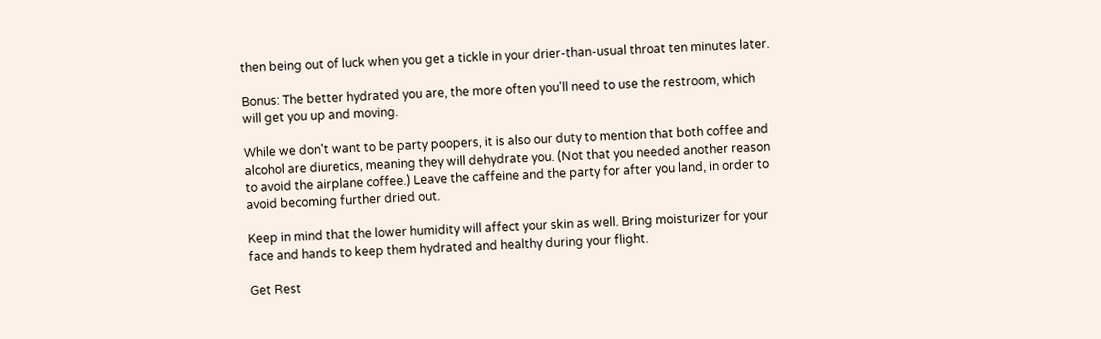then being out of luck when you get a tickle in your drier-than-usual throat ten minutes later.

Bonus: The better hydrated you are, the more often you'll need to use the restroom, which will get you up and moving.

While we don't want to be party poopers, it is also our duty to mention that both coffee and alcohol are diuretics, meaning they will dehydrate you. (Not that you needed another reason to avoid the airplane coffee.) Leave the caffeine and the party for after you land, in order to avoid becoming further dried out.

Keep in mind that the lower humidity will affect your skin as well. Bring moisturizer for your face and hands to keep them hydrated and healthy during your flight.

Get Rest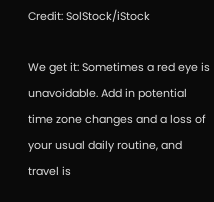Credit: SolStock/iStock

We get it: Sometimes a red eye is unavoidable. Add in potential time zone changes and a loss of your usual daily routine, and travel is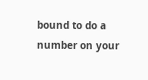bound to do a number on your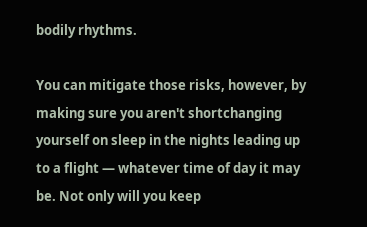bodily rhythms.

You can mitigate those risks, however, by making sure you aren't shortchanging yourself on sleep in the nights leading up to a flight — whatever time of day it may be. Not only will you keep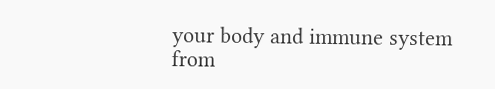your body and immune system from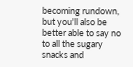becoming rundown, but you'll also be better able to say no to all the sugary snacks and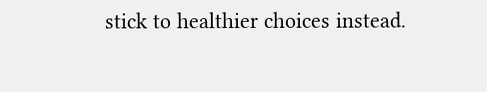stick to healthier choices instead.